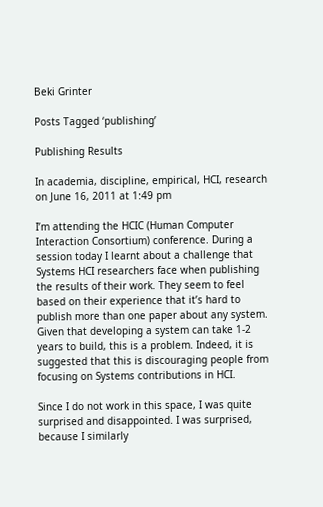Beki Grinter

Posts Tagged ‘publishing’

Publishing Results

In academia, discipline, empirical, HCI, research on June 16, 2011 at 1:49 pm

I’m attending the HCIC (Human Computer Interaction Consortium) conference. During a session today I learnt about a challenge that Systems HCI researchers face when publishing the results of their work. They seem to feel based on their experience that it’s hard to publish more than one paper about any system. Given that developing a system can take 1-2 years to build, this is a problem. Indeed, it is suggested that this is discouraging people from focusing on Systems contributions in HCI.

Since I do not work in this space, I was quite surprised and disappointed. I was surprised, because I similarly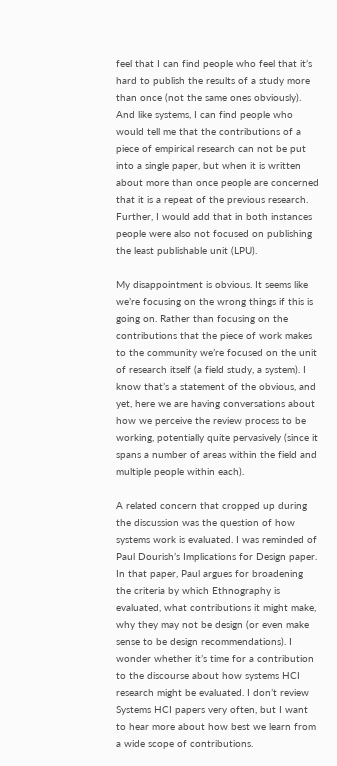feel that I can find people who feel that it’s hard to publish the results of a study more than once (not the same ones obviously). And like systems, I can find people who would tell me that the contributions of a piece of empirical research can not be put into a single paper, but when it is written about more than once people are concerned that it is a repeat of the previous research. Further, I would add that in both instances people were also not focused on publishing the least publishable unit (LPU).

My disappointment is obvious. It seems like we’re focusing on the wrong things if this is going on. Rather than focusing on the contributions that the piece of work makes to the community we’re focused on the unit of research itself (a field study, a system). I know that’s a statement of the obvious, and yet, here we are having conversations about how we perceive the review process to be working, potentially quite pervasively (since it spans a number of areas within the field and multiple people within each).

A related concern that cropped up during the discussion was the question of how systems work is evaluated. I was reminded of Paul Dourish’s Implications for Design paper. In that paper, Paul argues for broadening the criteria by which Ethnography is evaluated, what contributions it might make, why they may not be design (or even make sense to be design recommendations). I wonder whether it’s time for a contribution to the discourse about how systems HCI research might be evaluated. I don’t review Systems HCI papers very often, but I want to hear more about how best we learn from a wide scope of contributions.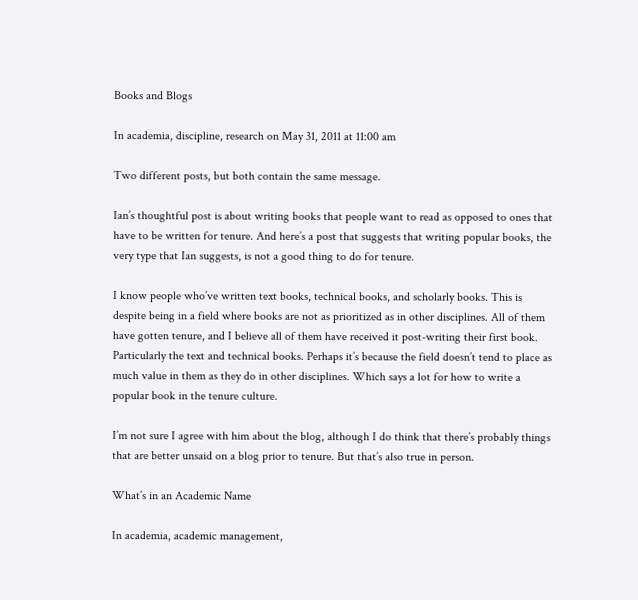Books and Blogs

In academia, discipline, research on May 31, 2011 at 11:00 am

Two different posts, but both contain the same message.

Ian’s thoughtful post is about writing books that people want to read as opposed to ones that have to be written for tenure. And here’s a post that suggests that writing popular books, the very type that Ian suggests, is not a good thing to do for tenure.

I know people who’ve written text books, technical books, and scholarly books. This is despite being in a field where books are not as prioritized as in other disciplines. All of them have gotten tenure, and I believe all of them have received it post-writing their first book. Particularly the text and technical books. Perhaps it’s because the field doesn’t tend to place as much value in them as they do in other disciplines. Which says a lot for how to write a popular book in the tenure culture.

I’m not sure I agree with him about the blog, although I do think that there’s probably things that are better unsaid on a blog prior to tenure. But that’s also true in person.

What’s in an Academic Name

In academia, academic management,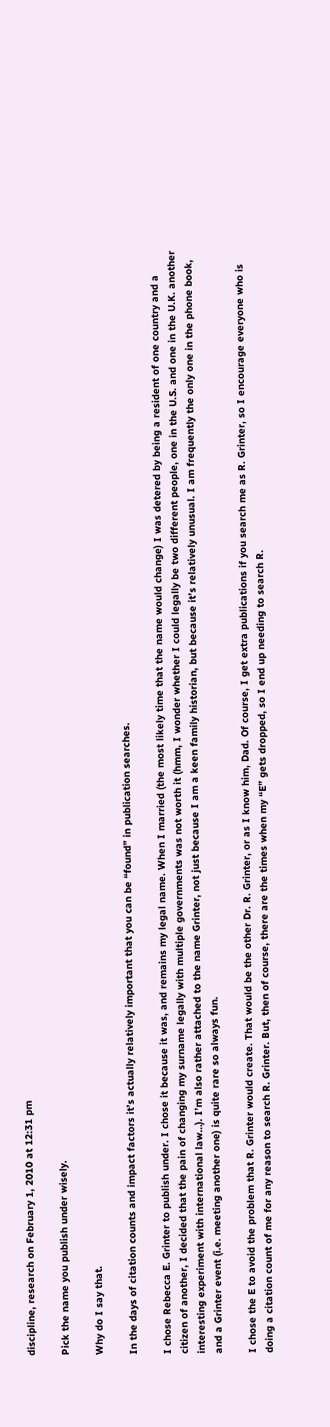discipline, research on February 1, 2010 at 12:31 pm

Pick the name you publish under wisely.

Why do I say that.

In the days of citation counts and impact factors it’s actually relatively important that you can be “found” in publication searches.

I chose Rebecca E. Grinter to publish under. I chose it because it was, and remains my legal name. When I married (the most likely time that the name would change) I was detered by being a resident of one country and a citizen of another, I decided that the pain of changing my surname legally with multiple governments was not worth it (hmm, I wonder whether I could legally be two different people, one in the U.S. and one in the U.K. another interesting experiment with international law…). I’m also rather attached to the name Grinter, not just because I am a keen family historian, but because it’s relatively unusual. I am frequently the only one in the phone book, and a Grinter event (i.e. meeting another one) is quite rare so always fun.

I chose the E to avoid the problem that R. Grinter would create. That would be the other Dr. R. Grinter, or as I know him, Dad. Of course, I get extra publications if you search me as R. Grinter, so I encourage everyone who is doing a citation count of me for any reason to search R. Grinter. But, then of course, there are the times when my “E” gets dropped, so I end up needing to search R.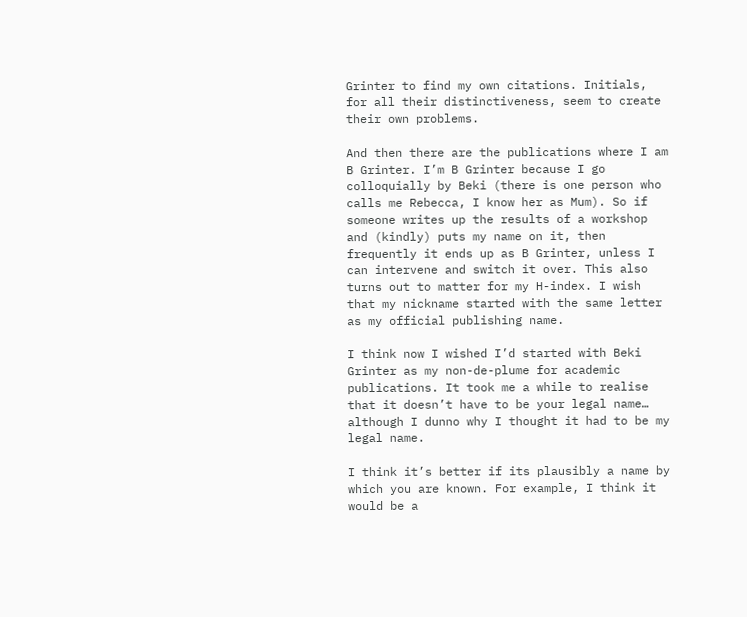Grinter to find my own citations. Initials, for all their distinctiveness, seem to create their own problems.

And then there are the publications where I am B Grinter. I’m B Grinter because I go colloquially by Beki (there is one person who calls me Rebecca, I know her as Mum). So if someone writes up the results of a workshop and (kindly) puts my name on it, then frequently it ends up as B Grinter, unless I can intervene and switch it over. This also turns out to matter for my H-index. I wish that my nickname started with the same letter as my official publishing name.

I think now I wished I’d started with Beki Grinter as my non-de-plume for academic publications. It took me a while to realise that it doesn’t have to be your legal name… although I dunno why I thought it had to be my legal name.

I think it’s better if its plausibly a name by which you are known. For example, I think it would be a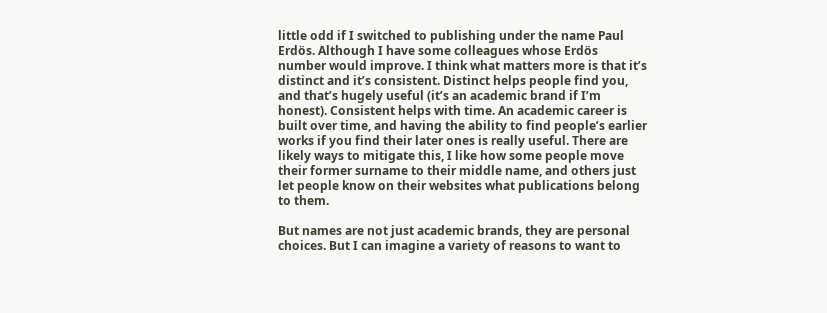little odd if I switched to publishing under the name Paul Erdös. Although I have some colleagues whose Erdös number would improve. I think what matters more is that it’s distinct and it’s consistent. Distinct helps people find you, and that’s hugely useful (it’s an academic brand if I’m honest). Consistent helps with time. An academic career is built over time, and having the ability to find people’s earlier works if you find their later ones is really useful. There are likely ways to mitigate this, I like how some people move their former surname to their middle name, and others just let people know on their websites what publications belong to them.

But names are not just academic brands, they are personal choices. But I can imagine a variety of reasons to want to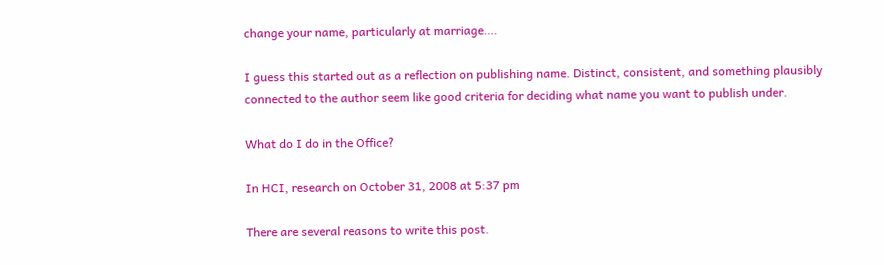change your name, particularly at marriage….

I guess this started out as a reflection on publishing name. Distinct, consistent, and something plausibly connected to the author seem like good criteria for deciding what name you want to publish under.

What do I do in the Office?

In HCI, research on October 31, 2008 at 5:37 pm

There are several reasons to write this post.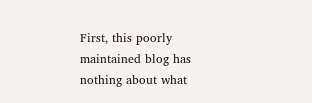First, this poorly maintained blog has nothing about what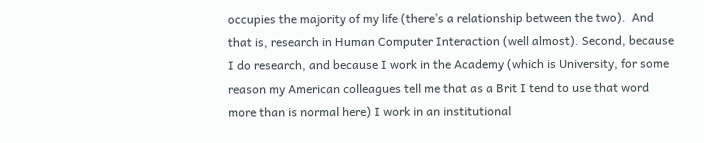occupies the majority of my life (there’s a relationship between the two).  And that is, research in Human Computer Interaction (well almost). Second, because I do research, and because I work in the Academy (which is University, for some reason my American colleagues tell me that as a Brit I tend to use that word more than is normal here) I work in an institutional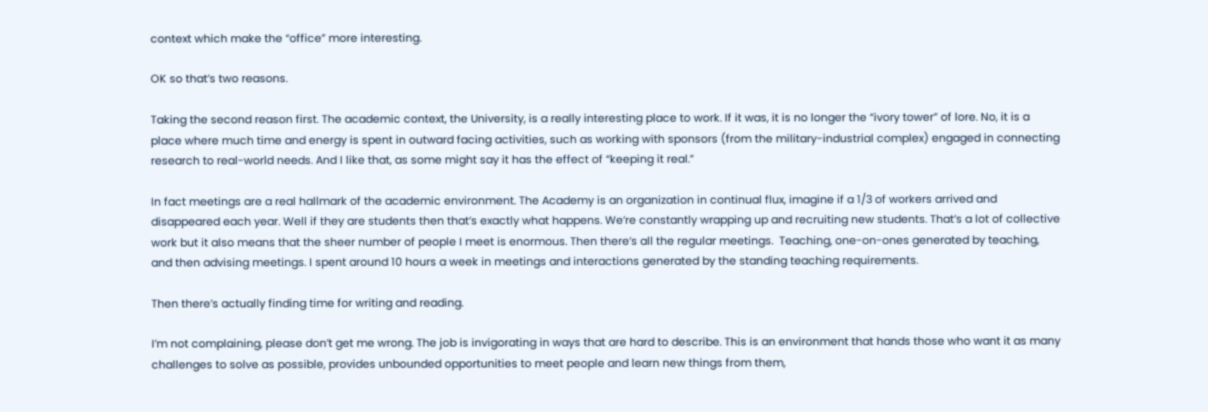context which make the “office” more interesting.

OK so that’s two reasons.

Taking the second reason first. The academic context, the University, is a really interesting place to work. If it was, it is no longer the “ivory tower” of lore. No, it is a place where much time and energy is spent in outward facing activities, such as working with sponsors (from the military-industrial complex) engaged in connecting research to real-world needs. And I like that, as some might say it has the effect of “keeping it real.”

In fact meetings are a real hallmark of the academic environment. The Academy is an organization in continual flux, imagine if a 1/3 of workers arrived and disappeared each year. Well if they are students then that’s exactly what happens. We’re constantly wrapping up and recruiting new students. That’s a lot of collective work but it also means that the sheer number of people I meet is enormous. Then there’s all the regular meetings.  Teaching, one-on-ones generated by teaching, and then advising meetings. I spent around 10 hours a week in meetings and interactions generated by the standing teaching requirements.

Then there’s actually finding time for writing and reading.

I’m not complaining, please don’t get me wrong. The job is invigorating in ways that are hard to describe. This is an environment that hands those who want it as many challenges to solve as possible, provides unbounded opportunities to meet people and learn new things from them,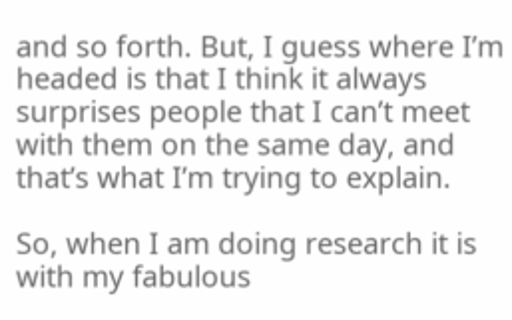and so forth. But, I guess where I’m headed is that I think it always surprises people that I can’t meet with them on the same day, and that’s what I’m trying to explain.

So, when I am doing research it is with my fabulous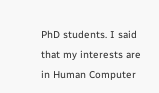PhD students. I said that my interests are in Human Computer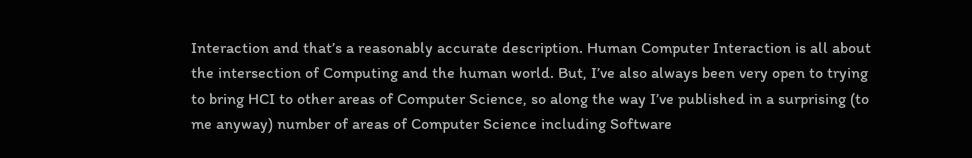Interaction and that’s a reasonably accurate description. Human Computer Interaction is all about the intersection of Computing and the human world. But, I’ve also always been very open to trying to bring HCI to other areas of Computer Science, so along the way I’ve published in a surprising (to me anyway) number of areas of Computer Science including Software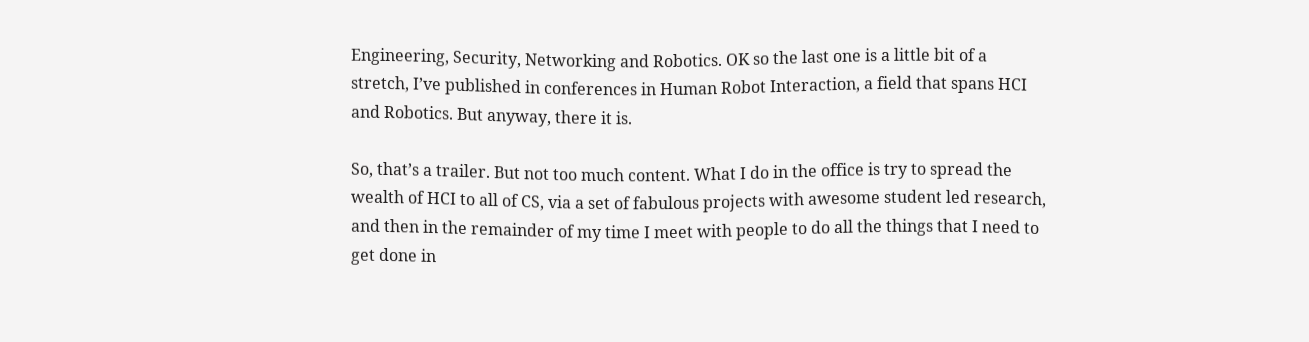Engineering, Security, Networking and Robotics. OK so the last one is a little bit of a stretch, I’ve published in conferences in Human Robot Interaction, a field that spans HCI and Robotics. But anyway, there it is.

So, that’s a trailer. But not too much content. What I do in the office is try to spread the wealth of HCI to all of CS, via a set of fabulous projects with awesome student led research, and then in the remainder of my time I meet with people to do all the things that I need to get done in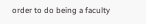order to do being a faculty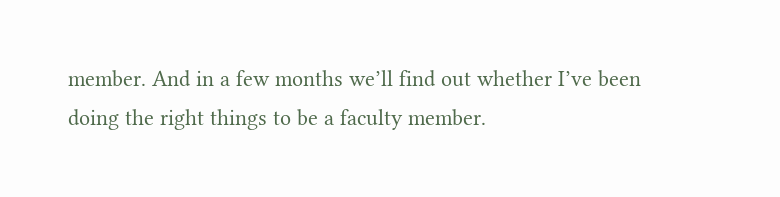member. And in a few months we’ll find out whether I’ve been doing the right things to be a faculty member.